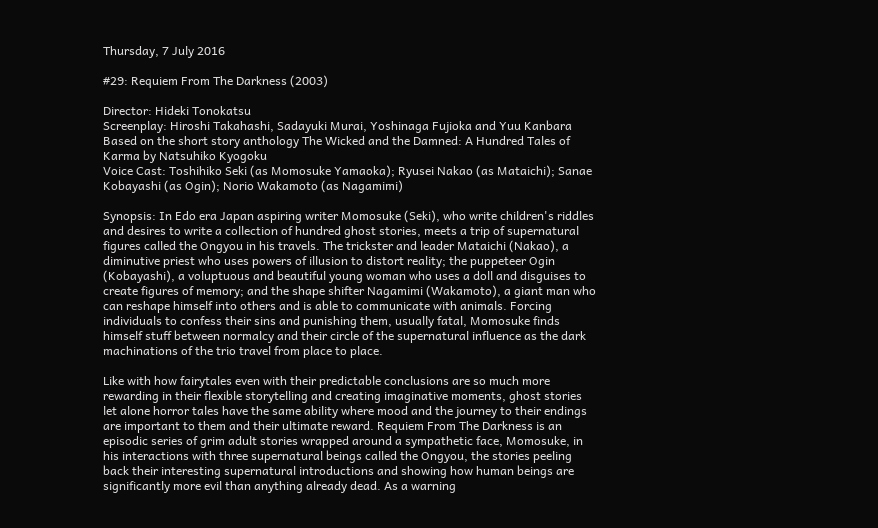Thursday, 7 July 2016

#29: Requiem From The Darkness (2003)

Director: Hideki Tonokatsu
Screenplay: Hiroshi Takahashi, Sadayuki Murai, Yoshinaga Fujioka and Yuu Kanbara
Based on the short story anthology The Wicked and the Damned: A Hundred Tales of Karma by Natsuhiko Kyogoku
Voice Cast: Toshihiko Seki (as Momosuke Yamaoka); Ryusei Nakao (as Mataichi); Sanae Kobayashi (as Ogin); Norio Wakamoto (as Nagamimi)

Synopsis: In Edo era Japan aspiring writer Momosuke (Seki), who write children's riddles and desires to write a collection of hundred ghost stories, meets a trip of supernatural figures called the Ongyou in his travels. The trickster and leader Mataichi (Nakao), a diminutive priest who uses powers of illusion to distort reality; the puppeteer Ogin (Kobayashi), a voluptuous and beautiful young woman who uses a doll and disguises to create figures of memory; and the shape shifter Nagamimi (Wakamoto), a giant man who can reshape himself into others and is able to communicate with animals. Forcing individuals to confess their sins and punishing them, usually fatal, Momosuke finds himself stuff between normalcy and their circle of the supernatural influence as the dark machinations of the trio travel from place to place.

Like with how fairytales even with their predictable conclusions are so much more rewarding in their flexible storytelling and creating imaginative moments, ghost stories let alone horror tales have the same ability where mood and the journey to their endings are important to them and their ultimate reward. Requiem From The Darkness is an episodic series of grim adult stories wrapped around a sympathetic face, Momosuke, in his interactions with three supernatural beings called the Ongyou, the stories peeling back their interesting supernatural introductions and showing how human beings are significantly more evil than anything already dead. As a warning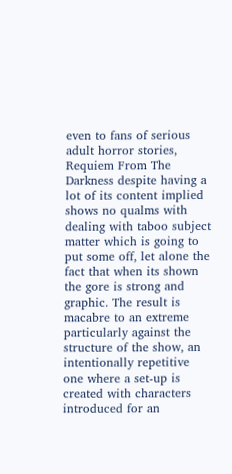even to fans of serious adult horror stories, Requiem From The Darkness despite having a lot of its content implied shows no qualms with dealing with taboo subject matter which is going to put some off, let alone the fact that when its shown the gore is strong and graphic. The result is macabre to an extreme particularly against the structure of the show, an intentionally repetitive one where a set-up is created with characters introduced for an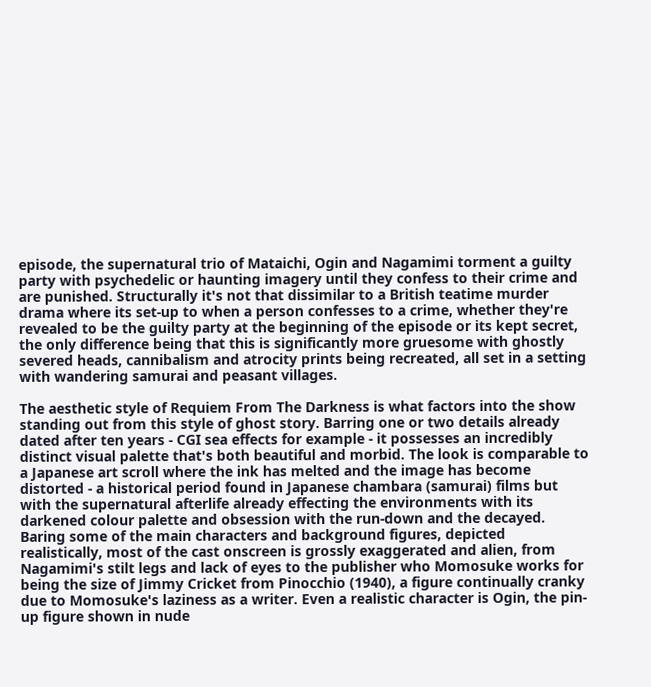episode, the supernatural trio of Mataichi, Ogin and Nagamimi torment a guilty party with psychedelic or haunting imagery until they confess to their crime and are punished. Structurally it's not that dissimilar to a British teatime murder drama where its set-up to when a person confesses to a crime, whether they're revealed to be the guilty party at the beginning of the episode or its kept secret, the only difference being that this is significantly more gruesome with ghostly severed heads, cannibalism and atrocity prints being recreated, all set in a setting with wandering samurai and peasant villages.

The aesthetic style of Requiem From The Darkness is what factors into the show standing out from this style of ghost story. Barring one or two details already dated after ten years - CGI sea effects for example - it possesses an incredibly distinct visual palette that's both beautiful and morbid. The look is comparable to a Japanese art scroll where the ink has melted and the image has become distorted - a historical period found in Japanese chambara (samurai) films but with the supernatural afterlife already effecting the environments with its darkened colour palette and obsession with the run-down and the decayed. Baring some of the main characters and background figures, depicted realistically, most of the cast onscreen is grossly exaggerated and alien, from Nagamimi's stilt legs and lack of eyes to the publisher who Momosuke works for being the size of Jimmy Cricket from Pinocchio (1940), a figure continually cranky due to Momosuke's laziness as a writer. Even a realistic character is Ogin, the pin-up figure shown in nude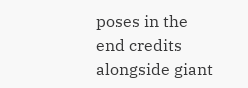poses in the end credits alongside giant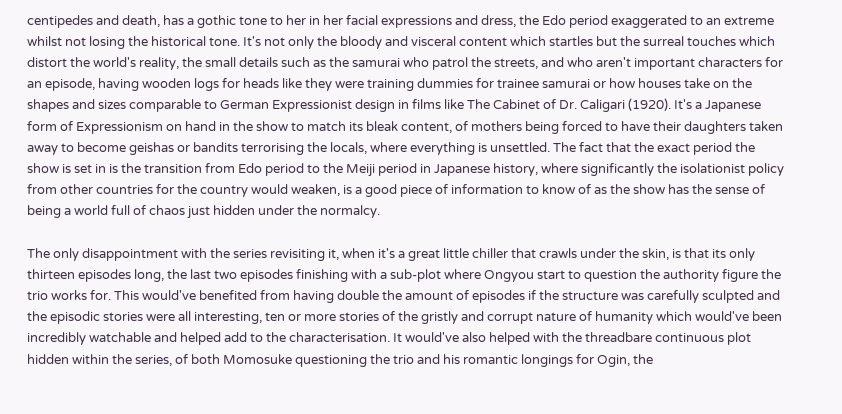centipedes and death, has a gothic tone to her in her facial expressions and dress, the Edo period exaggerated to an extreme whilst not losing the historical tone. It's not only the bloody and visceral content which startles but the surreal touches which distort the world's reality, the small details such as the samurai who patrol the streets, and who aren't important characters for an episode, having wooden logs for heads like they were training dummies for trainee samurai or how houses take on the shapes and sizes comparable to German Expressionist design in films like The Cabinet of Dr. Caligari (1920). It's a Japanese form of Expressionism on hand in the show to match its bleak content, of mothers being forced to have their daughters taken away to become geishas or bandits terrorising the locals, where everything is unsettled. The fact that the exact period the show is set in is the transition from Edo period to the Meiji period in Japanese history, where significantly the isolationist policy from other countries for the country would weaken, is a good piece of information to know of as the show has the sense of being a world full of chaos just hidden under the normalcy.

The only disappointment with the series revisiting it, when it's a great little chiller that crawls under the skin, is that its only thirteen episodes long, the last two episodes finishing with a sub-plot where Ongyou start to question the authority figure the trio works for. This would've benefited from having double the amount of episodes if the structure was carefully sculpted and the episodic stories were all interesting, ten or more stories of the gristly and corrupt nature of humanity which would've been incredibly watchable and helped add to the characterisation. It would've also helped with the threadbare continuous plot hidden within the series, of both Momosuke questioning the trio and his romantic longings for Ogin, the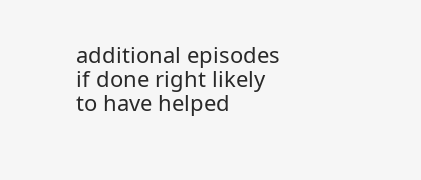additional episodes if done right likely to have helped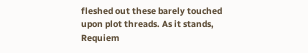fleshed out these barely touched upon plot threads. As it stands, Requiem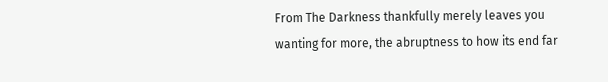From The Darkness thankfully merely leaves you wanting for more, the abruptness to how its end far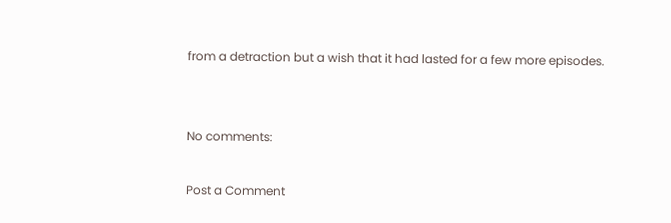from a detraction but a wish that it had lasted for a few more episodes.


No comments:

Post a Comment